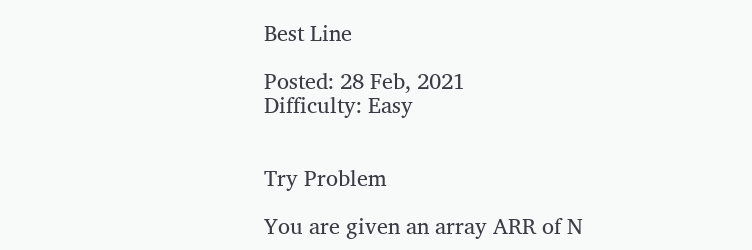Best Line

Posted: 28 Feb, 2021
Difficulty: Easy


Try Problem

You are given an array ARR of N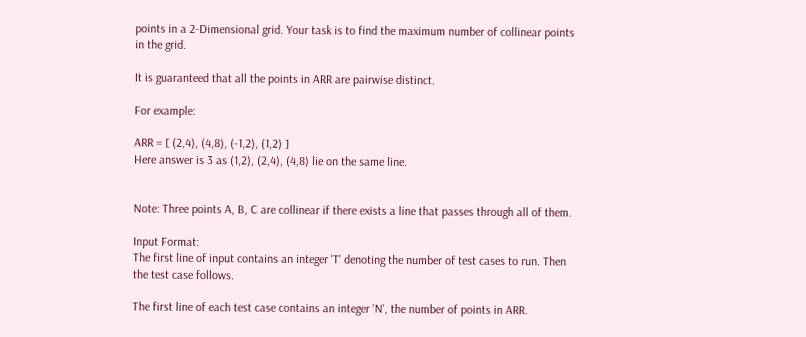points in a 2-Dimensional grid. Your task is to find the maximum number of collinear points in the grid.

It is guaranteed that all the points in ARR are pairwise distinct.

For example:

ARR = [ (2,4), (4,8), (-1,2), (1,2) ]
Here answer is 3 as (1,2), (2,4), (4,8) lie on the same line.


Note: Three points A, B, C are collinear if there exists a line that passes through all of them.

Input Format:
The first line of input contains an integer 'T' denoting the number of test cases to run. Then the test case follows.

The first line of each test case contains an integer 'N', the number of points in ARR.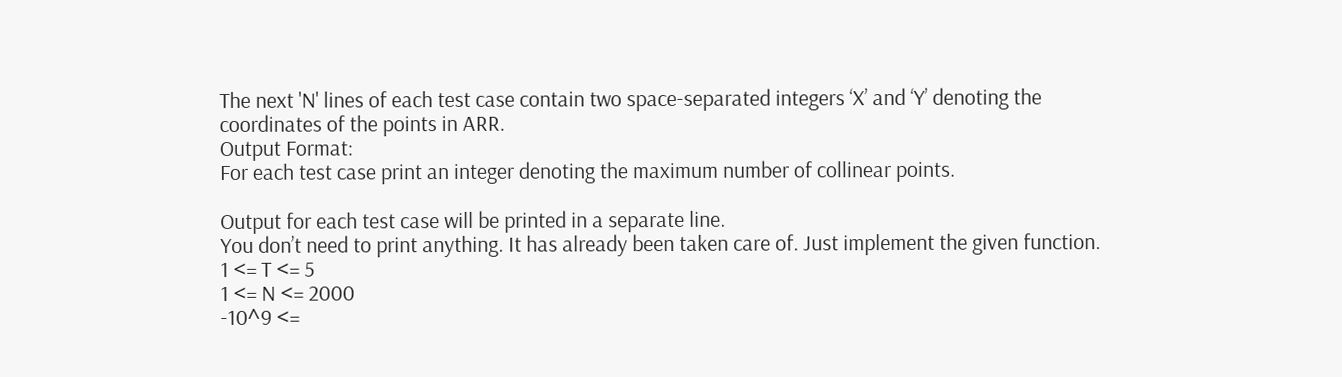The next 'N' lines of each test case contain two space-separated integers ‘X’ and ‘Y’ denoting the coordinates of the points in ARR.
Output Format:
For each test case print an integer denoting the maximum number of collinear points.

Output for each test case will be printed in a separate line.
You don’t need to print anything. It has already been taken care of. Just implement the given function.
1 <= T <= 5
1 <= N <= 2000
-10^9 <=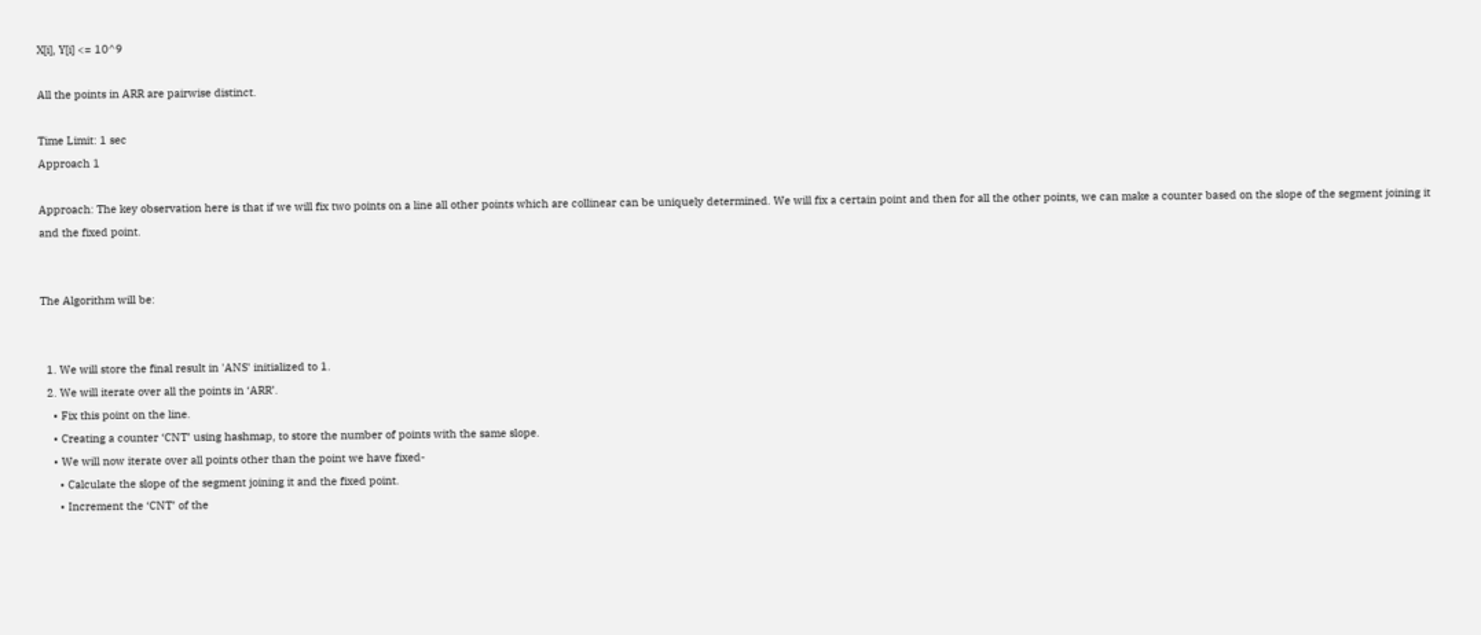X[i], Y[i] <= 10^9

All the points in ARR are pairwise distinct.

Time Limit: 1 sec
Approach 1

Approach: The key observation here is that if we will fix two points on a line all other points which are collinear can be uniquely determined. We will fix a certain point and then for all the other points, we can make a counter based on the slope of the segment joining it and the fixed point.


The Algorithm will be:


  1. We will store the final result in 'ANS' initialized to 1.
  2. We will iterate over all the points in ‘ARR’.
    • Fix this point on the line.
    • Creating a counter ‘CNT’ using hashmap, to store the number of points with the same slope.
    • We will now iterate over all points other than the point we have fixed-
      • Calculate the slope of the segment joining it and the fixed point.
      • Increment the ‘CNT’ of the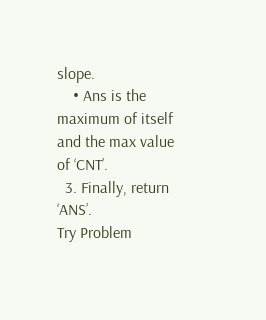slope.
    • Ans is the maximum of itself and the max value of ‘CNT’.
  3. Finally, return ‘ANS’.
Try Problem